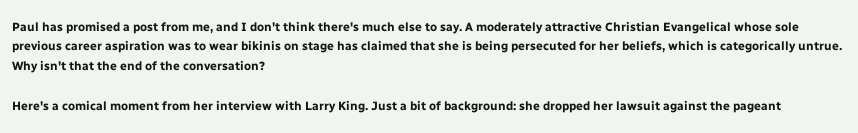Paul has promised a post from me, and I don't think there's much else to say. A moderately attractive Christian Evangelical whose sole previous career aspiration was to wear bikinis on stage has claimed that she is being persecuted for her beliefs, which is categorically untrue. Why isn't that the end of the conversation?

Here's a comical moment from her interview with Larry King. Just a bit of background: she dropped her lawsuit against the pageant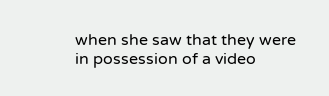when she saw that they were in possession of a video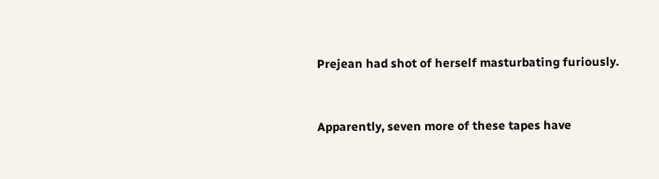Prejean had shot of herself masturbating furiously.


Apparently, seven more of these tapes have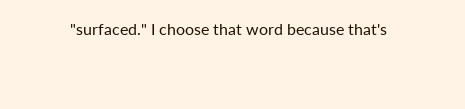"surfaced." I choose that word because that's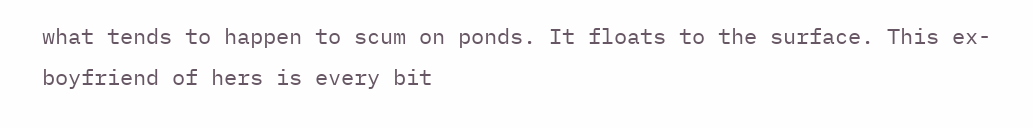what tends to happen to scum on ponds. It floats to the surface. This ex-boyfriend of hers is every bit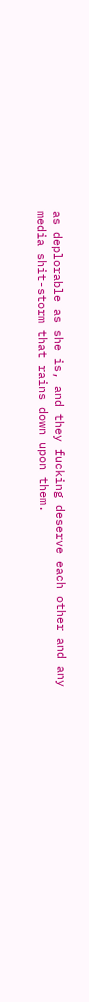as deplorable as she is, and they fucking deserve each other and any media shit-storm that rains down upon them.